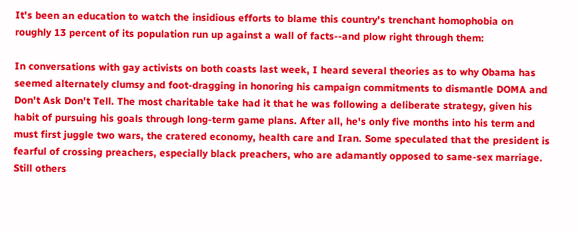It's been an education to watch the insidious efforts to blame this country's trenchant homophobia on roughly 13 percent of its population run up against a wall of facts--and plow right through them:

In conversations with gay activists on both coasts last week, I heard several theories as to why Obama has seemed alternately clumsy and foot-dragging in honoring his campaign commitments to dismantle DOMA and Don't Ask Don't Tell. The most charitable take had it that he was following a deliberate strategy, given his habit of pursuing his goals through long-term game plans. After all, he's only five months into his term and must first juggle two wars, the cratered economy, health care and Iran. Some speculated that the president is fearful of crossing preachers, especially black preachers, who are adamantly opposed to same-sex marriage. Still others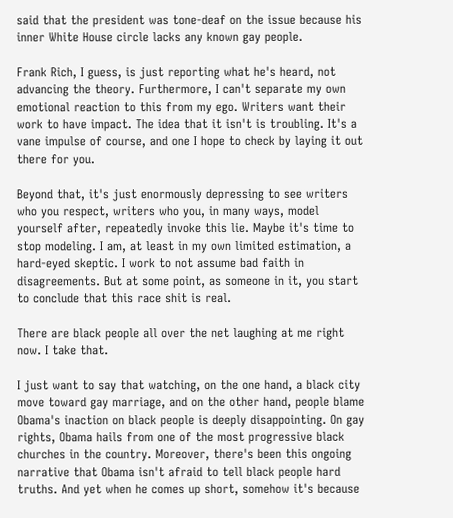said that the president was tone-deaf on the issue because his inner White House circle lacks any known gay people.

Frank Rich, I guess, is just reporting what he's heard, not advancing the theory. Furthermore, I can't separate my own emotional reaction to this from my ego. Writers want their work to have impact. The idea that it isn't is troubling. It's a vane impulse of course, and one I hope to check by laying it out there for you.

Beyond that, it's just enormously depressing to see writers who you respect, writers who you, in many ways, model yourself after, repeatedly invoke this lie. Maybe it's time to stop modeling. I am, at least in my own limited estimation, a hard-eyed skeptic. I work to not assume bad faith in disagreements. But at some point, as someone in it, you start to conclude that this race shit is real.

There are black people all over the net laughing at me right now. I take that.

I just want to say that watching, on the one hand, a black city move toward gay marriage, and on the other hand, people blame Obama's inaction on black people is deeply disappointing. On gay rights, Obama hails from one of the most progressive black churches in the country. Moreover, there's been this ongoing narrative that Obama isn't afraid to tell black people hard truths. And yet when he comes up short, somehow it's because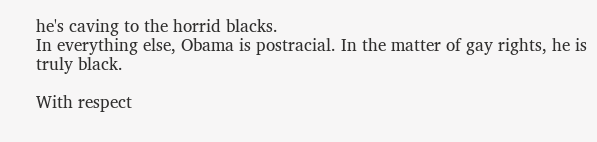he's caving to the horrid blacks.
In everything else, Obama is postracial. In the matter of gay rights, he is truly black.

With respect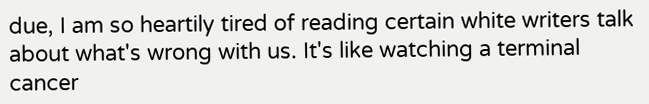due, I am so heartily tired of reading certain white writers talk about what's wrong with us. It's like watching a terminal cancer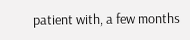patient with, a few months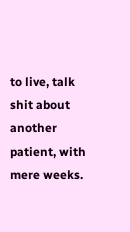to live, talk shit about another patient, with mere weeks.